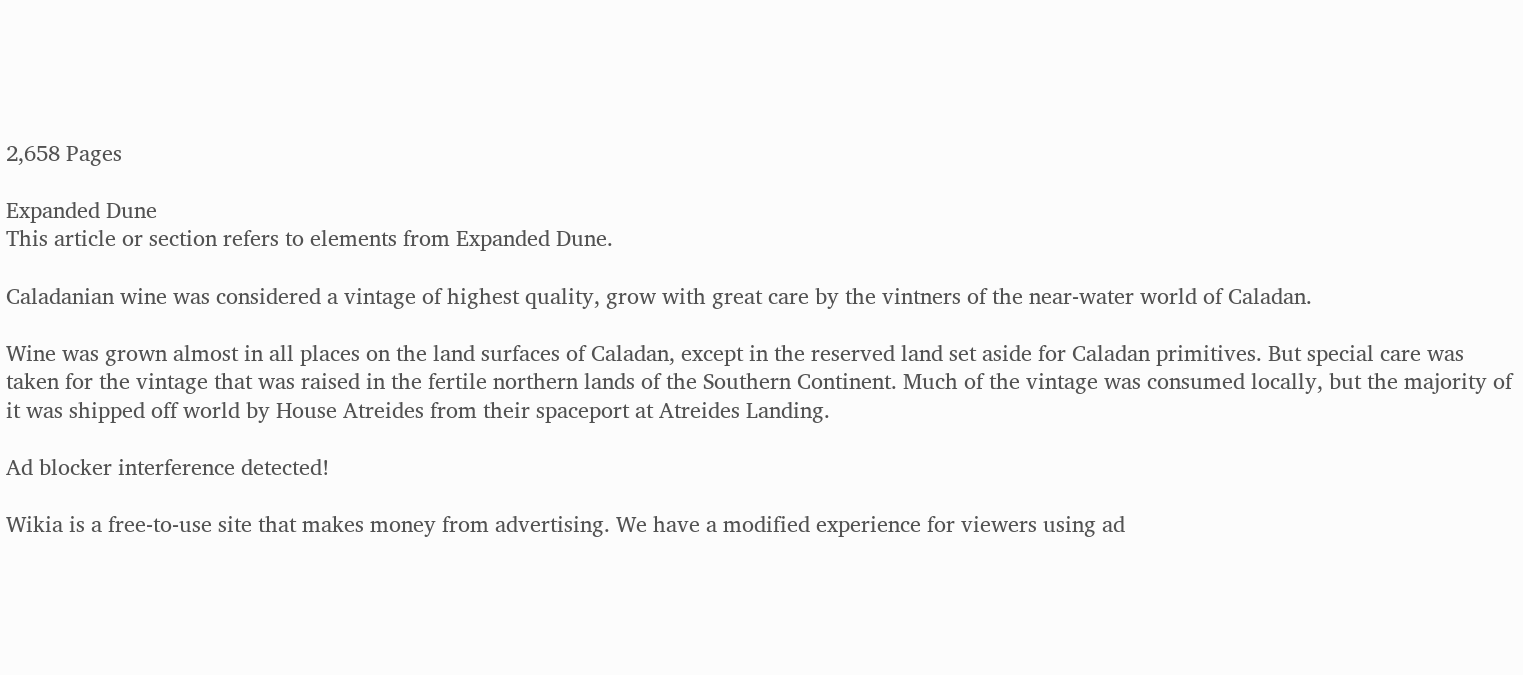2,658 Pages

Expanded Dune
This article or section refers to elements from Expanded Dune.

Caladanian wine was considered a vintage of highest quality, grow with great care by the vintners of the near-water world of Caladan.

Wine was grown almost in all places on the land surfaces of Caladan, except in the reserved land set aside for Caladan primitives. But special care was taken for the vintage that was raised in the fertile northern lands of the Southern Continent. Much of the vintage was consumed locally, but the majority of it was shipped off world by House Atreides from their spaceport at Atreides Landing.

Ad blocker interference detected!

Wikia is a free-to-use site that makes money from advertising. We have a modified experience for viewers using ad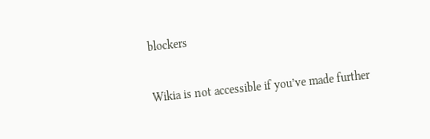blockers

Wikia is not accessible if you’ve made further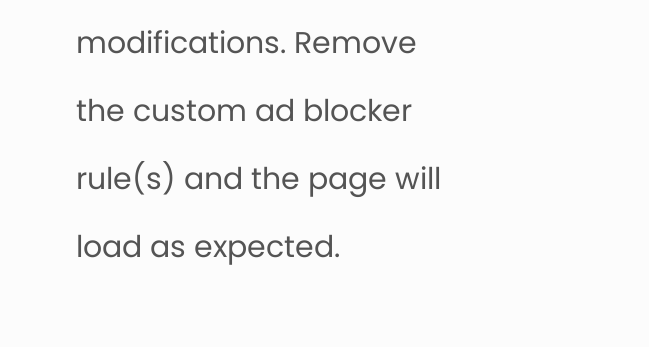modifications. Remove the custom ad blocker rule(s) and the page will load as expected.